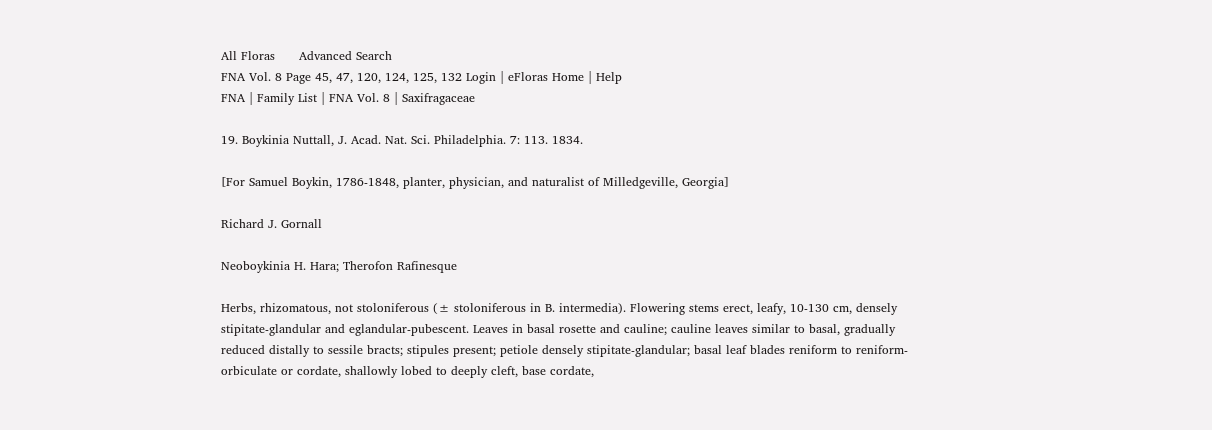All Floras      Advanced Search
FNA Vol. 8 Page 45, 47, 120, 124, 125, 132 Login | eFloras Home | Help
FNA | Family List | FNA Vol. 8 | Saxifragaceae

19. Boykinia Nuttall, J. Acad. Nat. Sci. Philadelphia. 7: 113. 1834.

[For Samuel Boykin, 1786-1848, planter, physician, and naturalist of Milledgeville, Georgia]

Richard J. Gornall

Neoboykinia H. Hara; Therofon Rafinesque

Herbs, rhizomatous, not stoloniferous (± stoloniferous in B. intermedia). Flowering stems erect, leafy, 10-130 cm, densely stipitate-glandular and eglandular-pubescent. Leaves in basal rosette and cauline; cauline leaves similar to basal, gradually reduced distally to sessile bracts; stipules present; petiole densely stipitate-glandular; basal leaf blades reniform to reniform-orbiculate or cordate, shallowly lobed to deeply cleft, base cordate,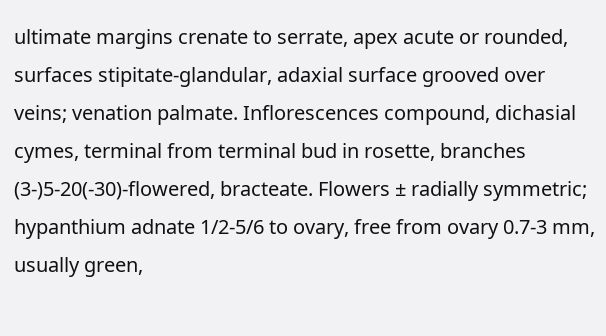ultimate margins crenate to serrate, apex acute or rounded, surfaces stipitate-glandular, adaxial surface grooved over veins; venation palmate. Inflorescences compound, dichasial cymes, terminal from terminal bud in rosette, branches (3-)5-20(-30)-flowered, bracteate. Flowers ± radially symmetric; hypanthium adnate 1/2-5/6 to ovary, free from ovary 0.7-3 mm, usually green,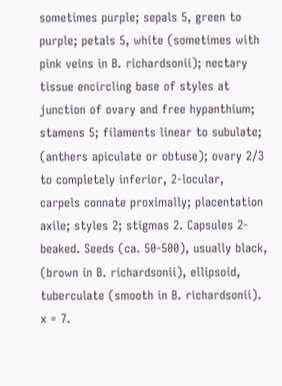sometimes purple; sepals 5, green to purple; petals 5, white (sometimes with pink veins in B. richardsonii); nectary tissue encircling base of styles at junction of ovary and free hypanthium; stamens 5; filaments linear to subulate; (anthers apiculate or obtuse); ovary 2/3 to completely inferior, 2-locular, carpels connate proximally; placentation axile; styles 2; stigmas 2. Capsules 2-beaked. Seeds (ca. 50-500), usually black, (brown in B. richardsonii), ellipsoid, tuberculate (smooth in B. richardsonii). x = 7.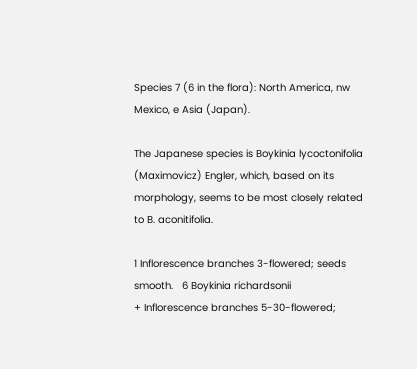Species 7 (6 in the flora): North America, nw Mexico, e Asia (Japan).

The Japanese species is Boykinia lycoctonifolia (Maximovicz) Engler, which, based on its morphology, seems to be most closely related to B. aconitifolia.

1 Inflorescence branches 3-flowered; seeds smooth.   6 Boykinia richardsonii
+ Inflorescence branches 5-30-flowered;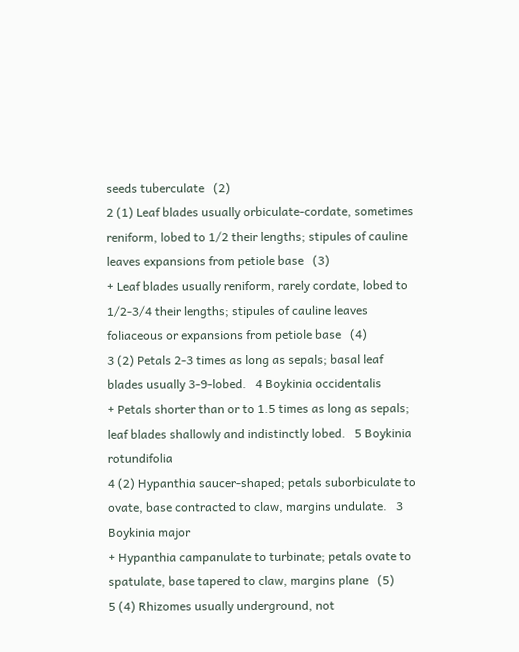seeds tuberculate   (2)
2 (1) Leaf blades usually orbiculate-cordate, sometimes reniform, lobed to 1/2 their lengths; stipules of cauline leaves expansions from petiole base   (3)
+ Leaf blades usually reniform, rarely cordate, lobed to 1/2-3/4 their lengths; stipules of cauline leaves foliaceous or expansions from petiole base   (4)
3 (2) Petals 2-3 times as long as sepals; basal leaf blades usually 3-9-lobed.   4 Boykinia occidentalis
+ Petals shorter than or to 1.5 times as long as sepals; leaf blades shallowly and indistinctly lobed.   5 Boykinia rotundifolia
4 (2) Hypanthia saucer-shaped; petals suborbiculate to ovate, base contracted to claw, margins undulate.   3 Boykinia major
+ Hypanthia campanulate to turbinate; petals ovate to spatulate, base tapered to claw, margins plane   (5)
5 (4) Rhizomes usually underground, not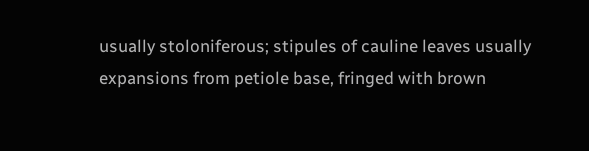usually stoloniferous; stipules of cauline leaves usually expansions from petiole base, fringed with brown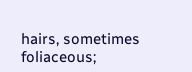hairs, sometimes foliaceous;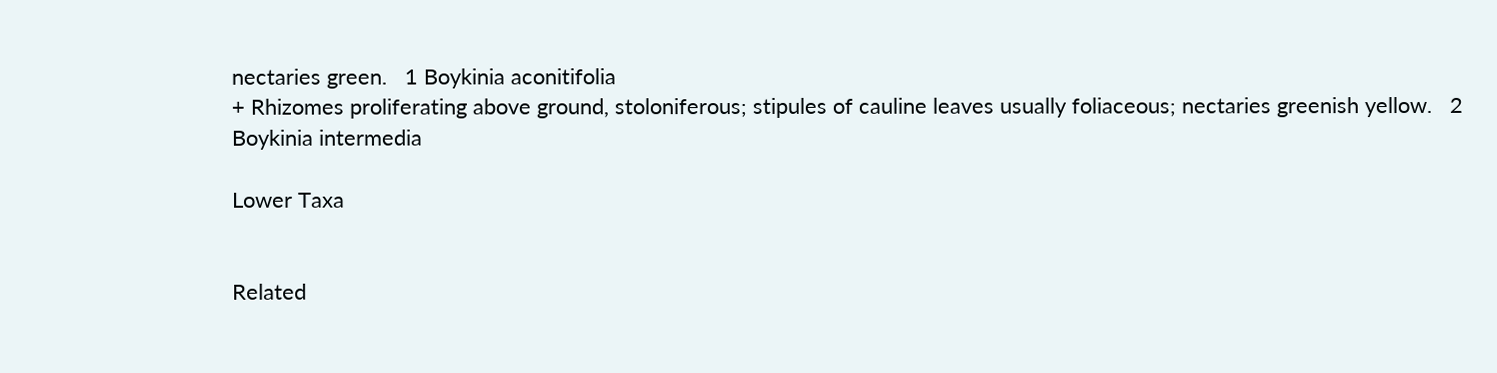nectaries green.   1 Boykinia aconitifolia
+ Rhizomes proliferating above ground, stoloniferous; stipules of cauline leaves usually foliaceous; nectaries greenish yellow.   2 Boykinia intermedia

Lower Taxa


Related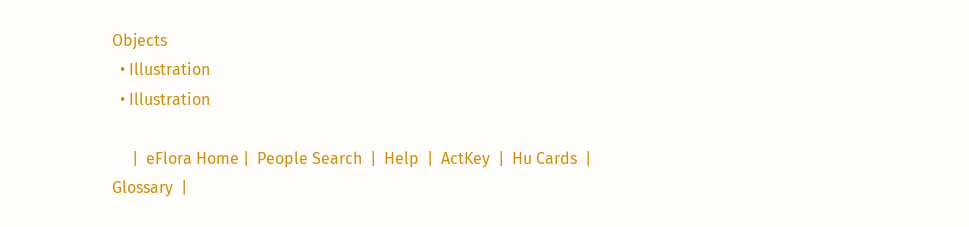Objects
  • Illustration
  • Illustration

     |  eFlora Home |  People Search  |  Help  |  ActKey  |  Hu Cards  |  Glossary  |